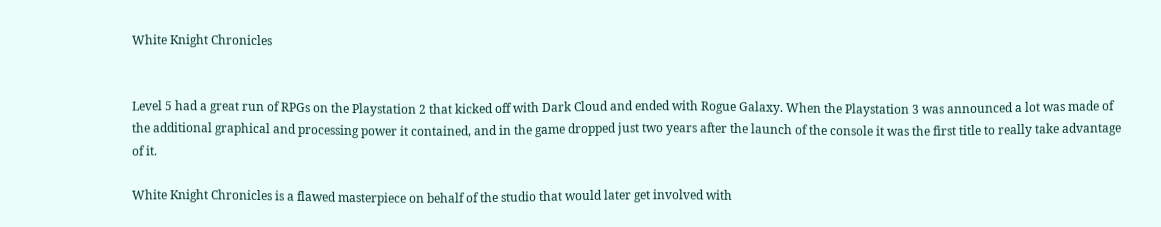White Knight Chronicles


Level 5 had a great run of RPGs on the Playstation 2 that kicked off with Dark Cloud and ended with Rogue Galaxy. When the Playstation 3 was announced a lot was made of the additional graphical and processing power it contained, and in the game dropped just two years after the launch of the console it was the first title to really take advantage of it.

White Knight Chronicles is a flawed masterpiece on behalf of the studio that would later get involved with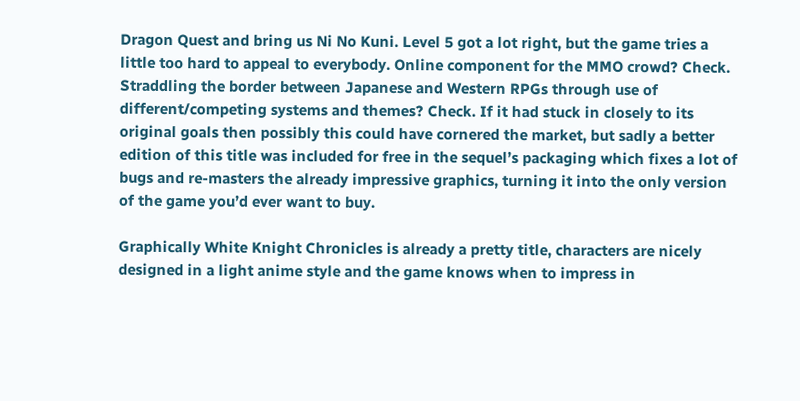Dragon Quest and bring us Ni No Kuni. Level 5 got a lot right, but the game tries a little too hard to appeal to everybody. Online component for the MMO crowd? Check. Straddling the border between Japanese and Western RPGs through use of different/competing systems and themes? Check. If it had stuck in closely to its original goals then possibly this could have cornered the market, but sadly a better edition of this title was included for free in the sequel’s packaging which fixes a lot of bugs and re-masters the already impressive graphics, turning it into the only version of the game you’d ever want to buy.

Graphically White Knight Chronicles is already a pretty title, characters are nicely designed in a light anime style and the game knows when to impress in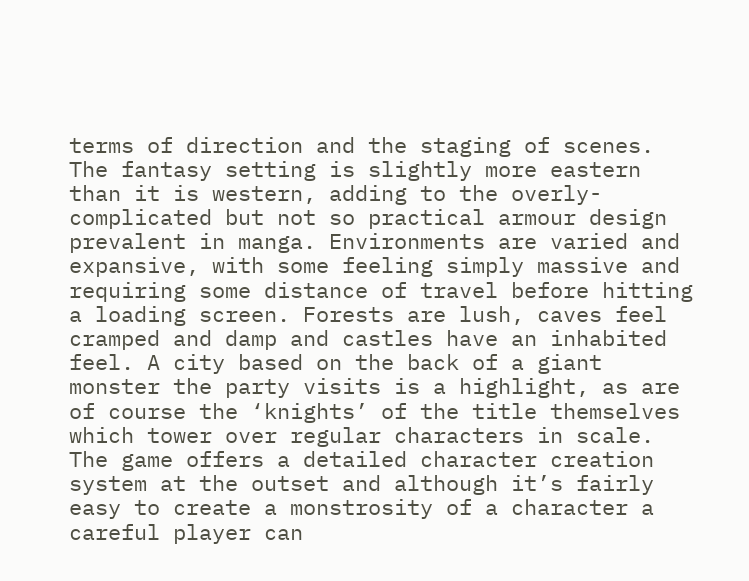terms of direction and the staging of scenes. The fantasy setting is slightly more eastern than it is western, adding to the overly-complicated but not so practical armour design prevalent in manga. Environments are varied and expansive, with some feeling simply massive and requiring some distance of travel before hitting a loading screen. Forests are lush, caves feel cramped and damp and castles have an inhabited feel. A city based on the back of a giant monster the party visits is a highlight, as are of course the ‘knights’ of the title themselves which tower over regular characters in scale. The game offers a detailed character creation system at the outset and although it’s fairly easy to create a monstrosity of a character a careful player can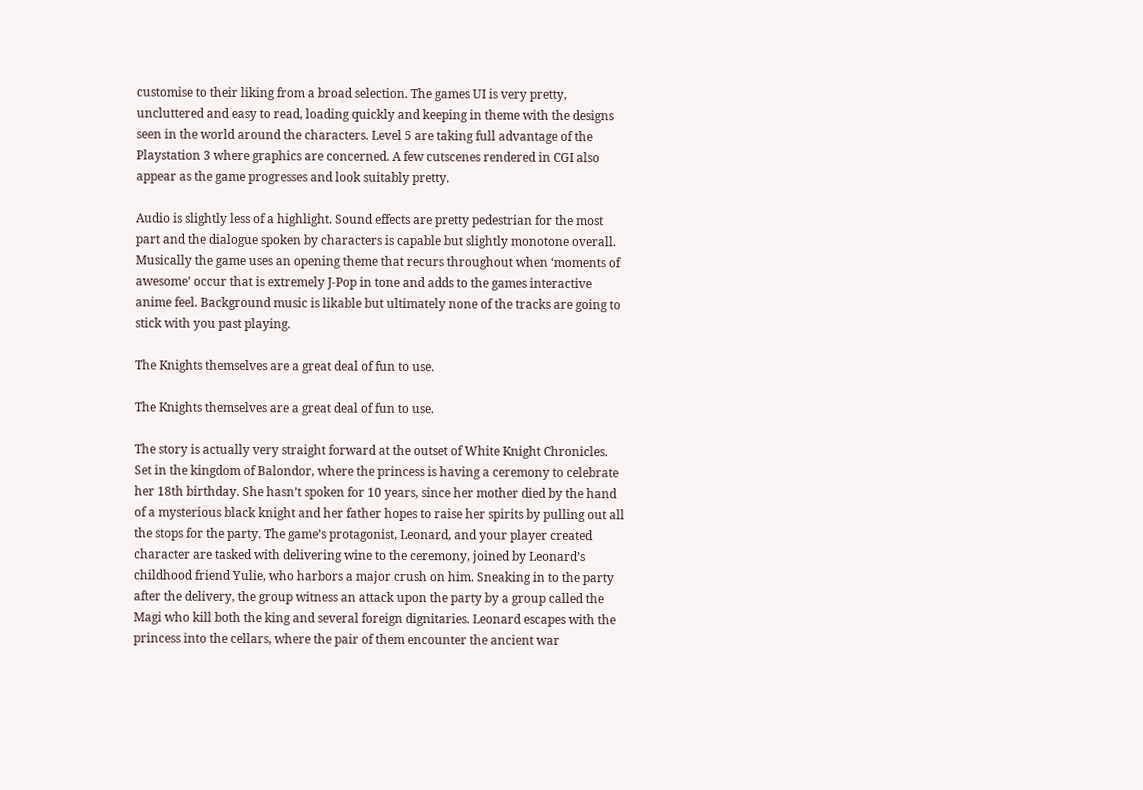customise to their liking from a broad selection. The games UI is very pretty, uncluttered and easy to read, loading quickly and keeping in theme with the designs seen in the world around the characters. Level 5 are taking full advantage of the Playstation 3 where graphics are concerned. A few cutscenes rendered in CGI also appear as the game progresses and look suitably pretty.

Audio is slightly less of a highlight. Sound effects are pretty pedestrian for the most part and the dialogue spoken by characters is capable but slightly monotone overall. Musically the game uses an opening theme that recurs throughout when ‘moments of awesome’ occur that is extremely J-Pop in tone and adds to the games interactive anime feel. Background music is likable but ultimately none of the tracks are going to stick with you past playing.

The Knights themselves are a great deal of fun to use.

The Knights themselves are a great deal of fun to use.

The story is actually very straight forward at the outset of White Knight Chronicles. Set in the kingdom of Balondor, where the princess is having a ceremony to celebrate her 18th birthday. She hasn’t spoken for 10 years, since her mother died by the hand of a mysterious black knight and her father hopes to raise her spirits by pulling out all the stops for the party. The game’s protagonist, Leonard, and your player created character are tasked with delivering wine to the ceremony, joined by Leonard’s childhood friend Yulie, who harbors a major crush on him. Sneaking in to the party after the delivery, the group witness an attack upon the party by a group called the Magi who kill both the king and several foreign dignitaries. Leonard escapes with the princess into the cellars, where the pair of them encounter the ancient war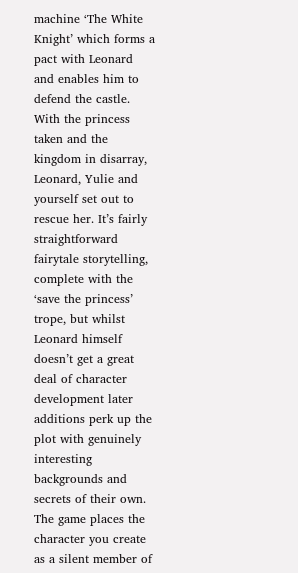machine ‘The White Knight’ which forms a pact with Leonard and enables him to defend the castle. With the princess taken and the kingdom in disarray, Leonard, Yulie and yourself set out to rescue her. It’s fairly straightforward fairytale storytelling, complete with the ‘save the princess’ trope, but whilst Leonard himself doesn’t get a great deal of character development later additions perk up the plot with genuinely interesting backgrounds and secrets of their own. The game places the character you create as a silent member of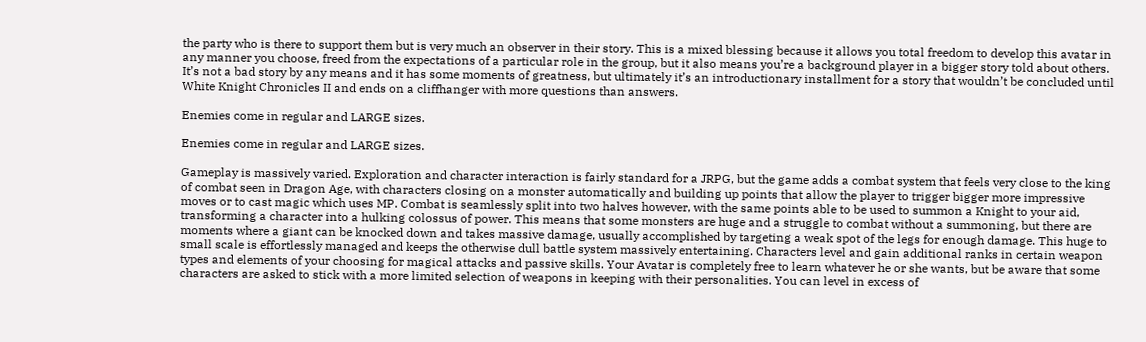the party who is there to support them but is very much an observer in their story. This is a mixed blessing because it allows you total freedom to develop this avatar in any manner you choose, freed from the expectations of a particular role in the group, but it also means you’re a background player in a bigger story told about others. It’s not a bad story by any means and it has some moments of greatness, but ultimately it’s an introductionary installment for a story that wouldn’t be concluded until White Knight Chronicles II and ends on a cliffhanger with more questions than answers.

Enemies come in regular and LARGE sizes.

Enemies come in regular and LARGE sizes.

Gameplay is massively varied. Exploration and character interaction is fairly standard for a JRPG, but the game adds a combat system that feels very close to the king of combat seen in Dragon Age, with characters closing on a monster automatically and building up points that allow the player to trigger bigger more impressive moves or to cast magic which uses MP. Combat is seamlessly split into two halves however, with the same points able to be used to summon a Knight to your aid, transforming a character into a hulking colossus of power. This means that some monsters are huge and a struggle to combat without a summoning, but there are moments where a giant can be knocked down and takes massive damage, usually accomplished by targeting a weak spot of the legs for enough damage. This huge to small scale is effortlessly managed and keeps the otherwise dull battle system massively entertaining. Characters level and gain additional ranks in certain weapon types and elements of your choosing for magical attacks and passive skills. Your Avatar is completely free to learn whatever he or she wants, but be aware that some characters are asked to stick with a more limited selection of weapons in keeping with their personalities. You can level in excess of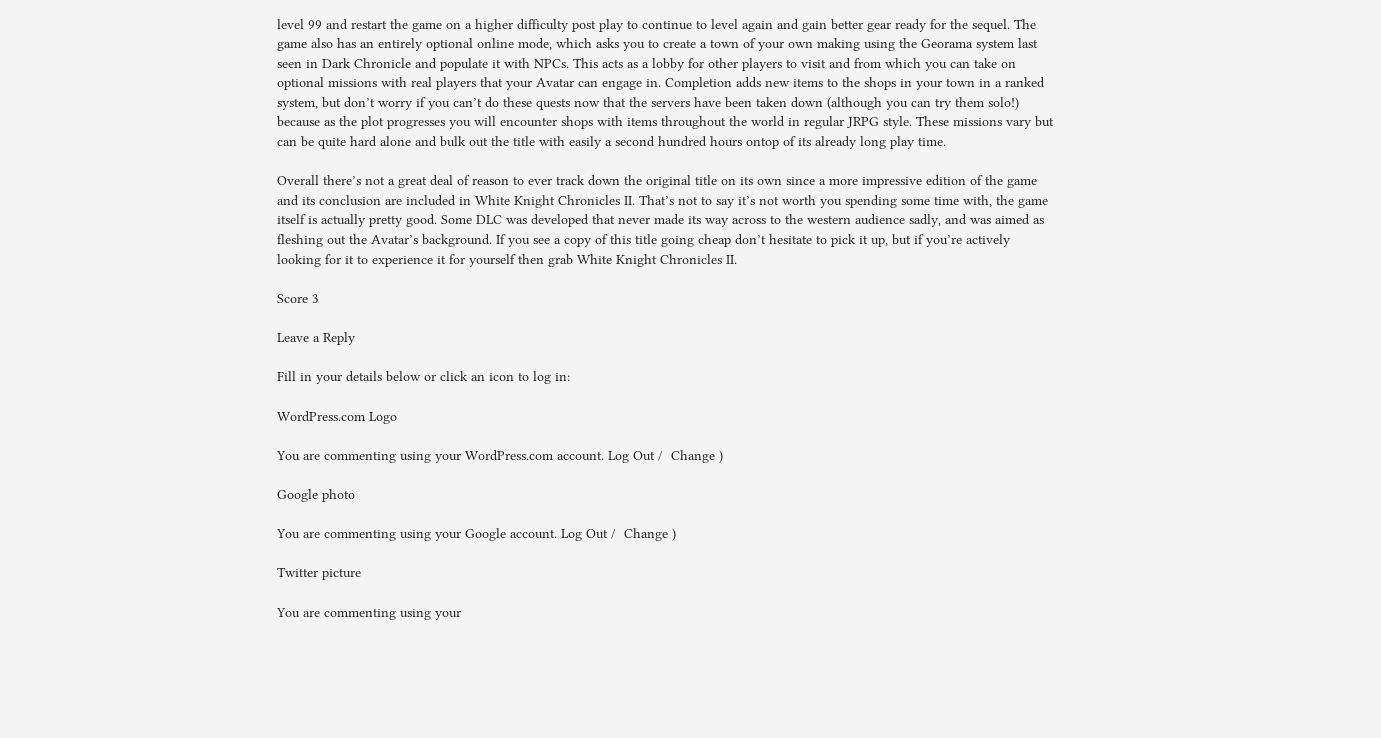level 99 and restart the game on a higher difficulty post play to continue to level again and gain better gear ready for the sequel. The game also has an entirely optional online mode, which asks you to create a town of your own making using the Georama system last seen in Dark Chronicle and populate it with NPCs. This acts as a lobby for other players to visit and from which you can take on optional missions with real players that your Avatar can engage in. Completion adds new items to the shops in your town in a ranked system, but don’t worry if you can’t do these quests now that the servers have been taken down (although you can try them solo!) because as the plot progresses you will encounter shops with items throughout the world in regular JRPG style. These missions vary but can be quite hard alone and bulk out the title with easily a second hundred hours ontop of its already long play time.

Overall there’s not a great deal of reason to ever track down the original title on its own since a more impressive edition of the game and its conclusion are included in White Knight Chronicles II. That’s not to say it’s not worth you spending some time with, the game itself is actually pretty good. Some DLC was developed that never made its way across to the western audience sadly, and was aimed as fleshing out the Avatar’s background. If you see a copy of this title going cheap don’t hesitate to pick it up, but if you’re actively looking for it to experience it for yourself then grab White Knight Chronicles II.

Score 3

Leave a Reply

Fill in your details below or click an icon to log in:

WordPress.com Logo

You are commenting using your WordPress.com account. Log Out /  Change )

Google photo

You are commenting using your Google account. Log Out /  Change )

Twitter picture

You are commenting using your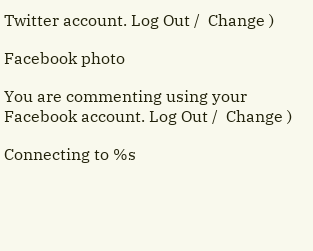Twitter account. Log Out /  Change )

Facebook photo

You are commenting using your Facebook account. Log Out /  Change )

Connecting to %s